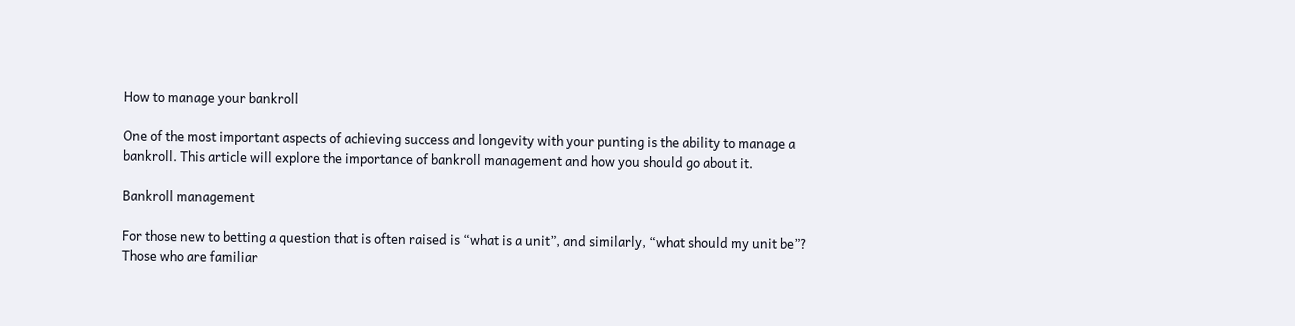How to manage your bankroll

One of the most important aspects of achieving success and longevity with your punting is the ability to manage a bankroll. This article will explore the importance of bankroll management and how you should go about it.

Bankroll management

For those new to betting a question that is often raised is “what is a unit”, and similarly, “what should my unit be”? Those who are familiar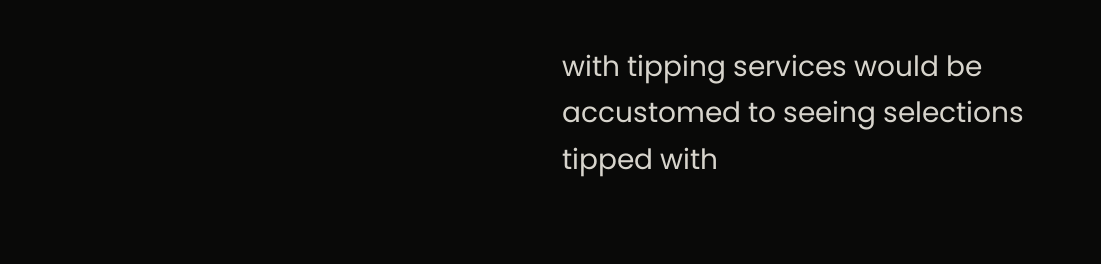with tipping services would be accustomed to seeing selections tipped with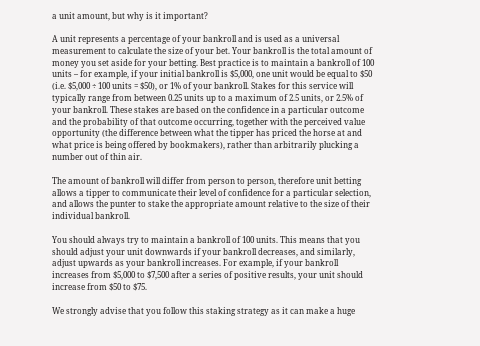a unit amount, but why is it important?

A unit represents a percentage of your bankroll and is used as a universal measurement to calculate the size of your bet. Your bankroll is the total amount of money you set aside for your betting. Best practice is to maintain a bankroll of 100 units – for example, if your initial bankroll is $5,000, one unit would be equal to $50 (i.e. $5,000 ÷ 100 units = $50), or 1% of your bankroll. Stakes for this service will typically range from between 0.25 units up to a maximum of 2.5 units, or 2.5% of your bankroll. These stakes are based on the confidence in a particular outcome and the probability of that outcome occurring, together with the perceived value opportunity (the difference between what the tipper has priced the horse at and what price is being offered by bookmakers), rather than arbitrarily plucking a number out of thin air.

The amount of bankroll will differ from person to person, therefore unit betting allows a tipper to communicate their level of confidence for a particular selection, and allows the punter to stake the appropriate amount relative to the size of their individual bankroll.

You should always try to maintain a bankroll of 100 units. This means that you should adjust your unit downwards if your bankroll decreases, and similarly, adjust upwards as your bankroll increases. For example, if your bankroll increases from $5,000 to $7,500 after a series of positive results, your unit should increase from $50 to $75.

We strongly advise that you follow this staking strategy as it can make a huge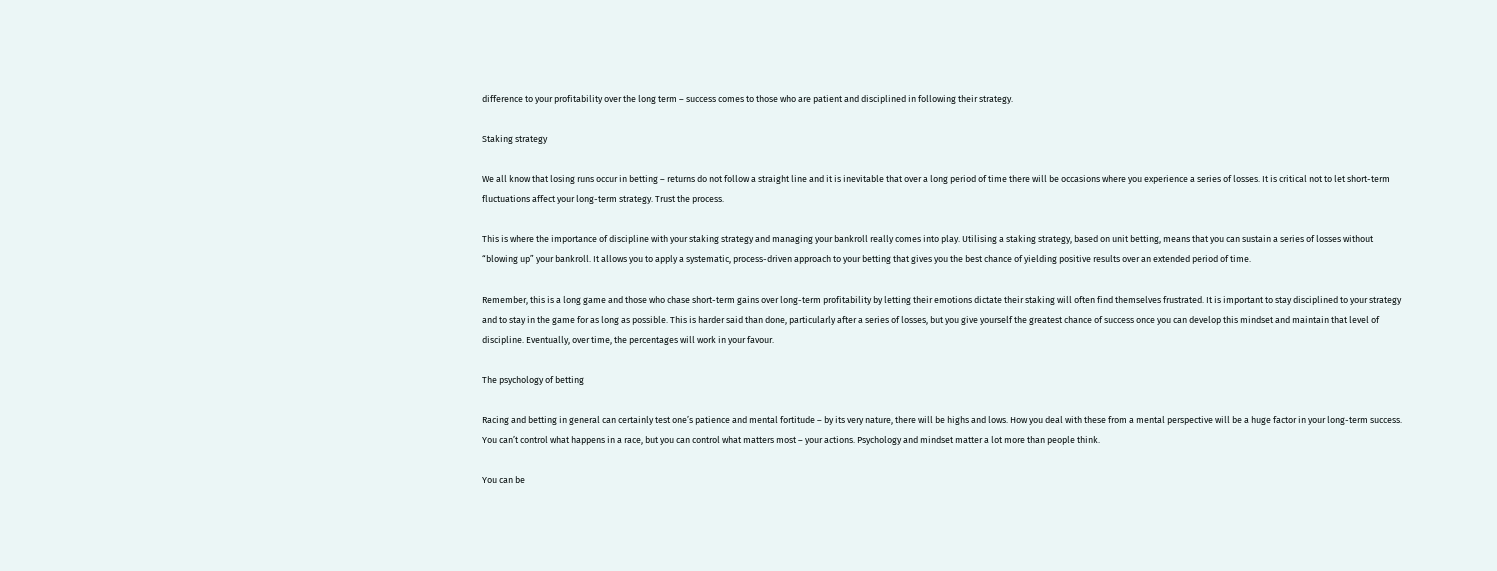difference to your profitability over the long term – success comes to those who are patient and disciplined in following their strategy.

Staking strategy

We all know that losing runs occur in betting – returns do not follow a straight line and it is inevitable that over a long period of time there will be occasions where you experience a series of losses. It is critical not to let short-term fluctuations affect your long-term strategy. Trust the process.

This is where the importance of discipline with your staking strategy and managing your bankroll really comes into play. Utilising a staking strategy, based on unit betting, means that you can sustain a series of losses without “blowing up” your bankroll. It allows you to apply a systematic, process-driven approach to your betting that gives you the best chance of yielding positive results over an extended period of time.

Remember, this is a long game and those who chase short-term gains over long-term profitability by letting their emotions dictate their staking will often find themselves frustrated. It is important to stay disciplined to your strategy and to stay in the game for as long as possible. This is harder said than done, particularly after a series of losses, but you give yourself the greatest chance of success once you can develop this mindset and maintain that level of discipline. Eventually, over time, the percentages will work in your favour.

The psychology of betting

Racing and betting in general can certainly test one’s patience and mental fortitude – by its very nature, there will be highs and lows. How you deal with these from a mental perspective will be a huge factor in your long-term success. You can’t control what happens in a race, but you can control what matters most – your actions. Psychology and mindset matter a lot more than people think.

You can be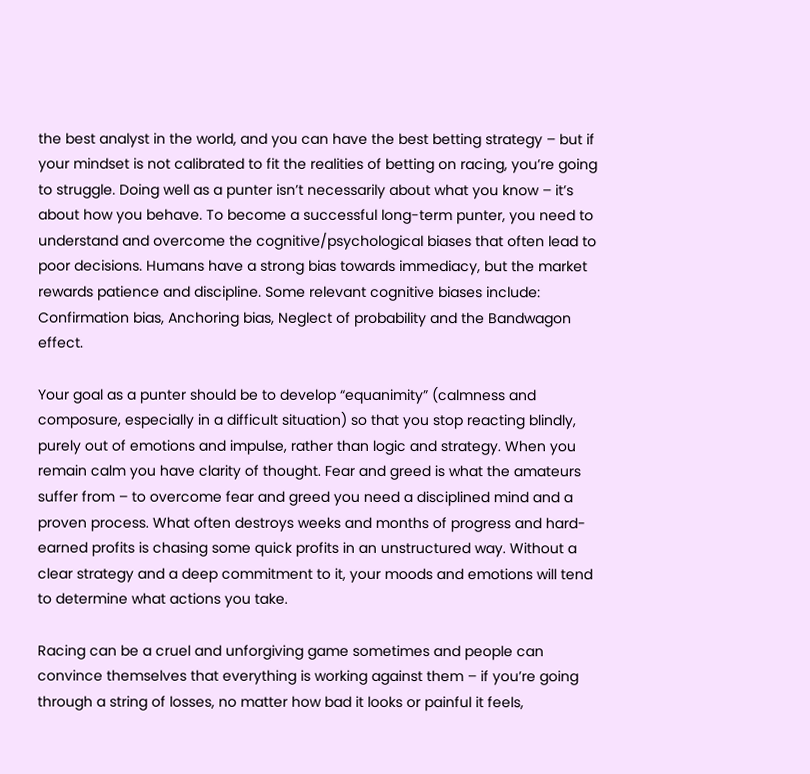the best analyst in the world, and you can have the best betting strategy – but if your mindset is not calibrated to fit the realities of betting on racing, you’re going to struggle. Doing well as a punter isn’t necessarily about what you know – it’s about how you behave. To become a successful long-term punter, you need to understand and overcome the cognitive/psychological biases that often lead to poor decisions. Humans have a strong bias towards immediacy, but the market rewards patience and discipline. Some relevant cognitive biases include: Confirmation bias, Anchoring bias, Neglect of probability and the Bandwagon effect.

Your goal as a punter should be to develop “equanimity” (calmness and composure, especially in a difficult situation) so that you stop reacting blindly, purely out of emotions and impulse, rather than logic and strategy. When you remain calm you have clarity of thought. Fear and greed is what the amateurs suffer from – to overcome fear and greed you need a disciplined mind and a proven process. What often destroys weeks and months of progress and hard-earned profits is chasing some quick profits in an unstructured way. Without a clear strategy and a deep commitment to it, your moods and emotions will tend to determine what actions you take.

Racing can be a cruel and unforgiving game sometimes and people can convince themselves that everything is working against them – if you’re going through a string of losses, no matter how bad it looks or painful it feels,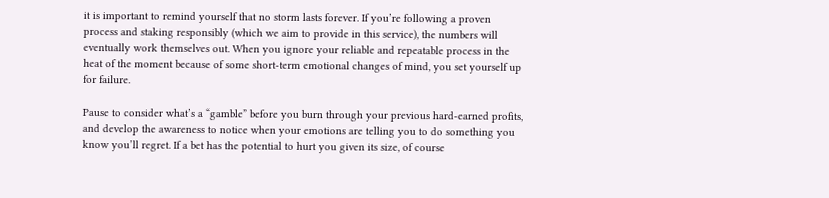it is important to remind yourself that no storm lasts forever. If you’re following a proven process and staking responsibly (which we aim to provide in this service), the numbers will eventually work themselves out. When you ignore your reliable and repeatable process in the heat of the moment because of some short-term emotional changes of mind, you set yourself up for failure.

Pause to consider what’s a “gamble” before you burn through your previous hard-earned profits, and develop the awareness to notice when your emotions are telling you to do something you know you’ll regret. If a bet has the potential to hurt you given its size, of course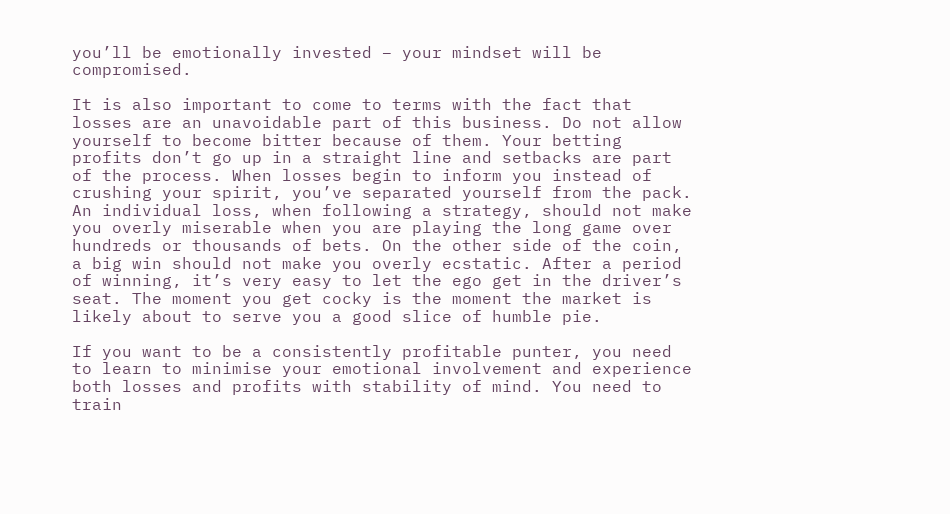you’ll be emotionally invested – your mindset will be compromised.

It is also important to come to terms with the fact that losses are an unavoidable part of this business. Do not allow yourself to become bitter because of them. Your betting profits don’t go up in a straight line and setbacks are part of the process. When losses begin to inform you instead of crushing your spirit, you’ve separated yourself from the pack. An individual loss, when following a strategy, should not make you overly miserable when you are playing the long game over hundreds or thousands of bets. On the other side of the coin, a big win should not make you overly ecstatic. After a period of winning, it’s very easy to let the ego get in the driver’s seat. The moment you get cocky is the moment the market is likely about to serve you a good slice of humble pie.

If you want to be a consistently profitable punter, you need to learn to minimise your emotional involvement and experience both losses and profits with stability of mind. You need to train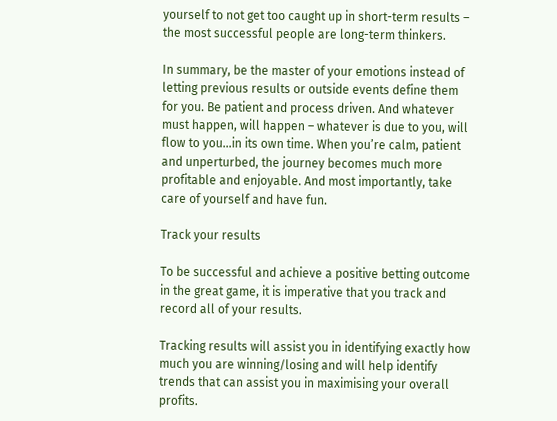yourself to not get too caught up in short-term results – the most successful people are long-term thinkers.

In summary, be the master of your emotions instead of letting previous results or outside events define them for you. Be patient and process driven. And whatever must happen, will happen – whatever is due to you, will flow to you…in its own time. When you’re calm, patient and unperturbed, the journey becomes much more profitable and enjoyable. And most importantly, take care of yourself and have fun.

Track your results

To be successful and achieve a positive betting outcome in the great game, it is imperative that you track and record all of your results.

Tracking results will assist you in identifying exactly how much you are winning/losing and will help identify trends that can assist you in maximising your overall profits.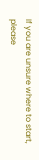If you are unsure where to start, please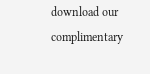download our complimentary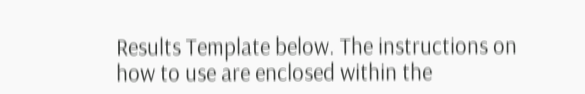Results Template below. The instructions on how to use are enclosed within the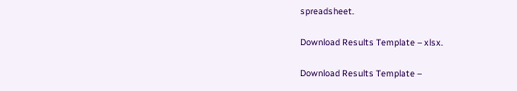spreadsheet.

Download Results Template – xlsx.

Download Results Template –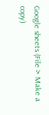Google sheets (File > Make a copy)